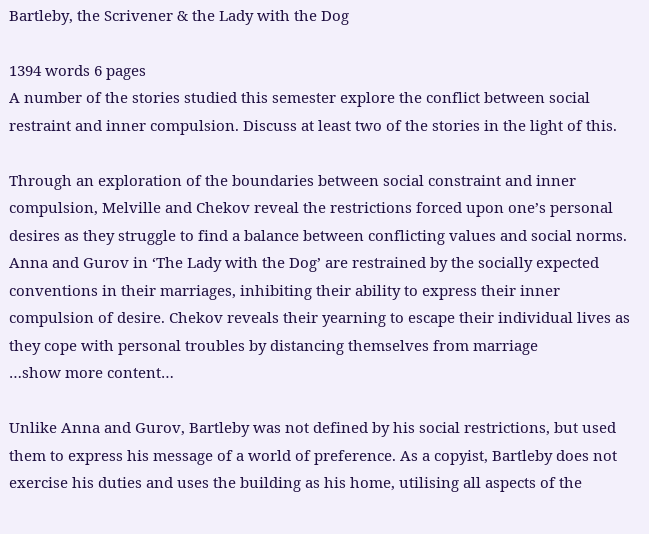Bartleby, the Scrivener & the Lady with the Dog

1394 words 6 pages
A number of the stories studied this semester explore the conflict between social restraint and inner compulsion. Discuss at least two of the stories in the light of this.

Through an exploration of the boundaries between social constraint and inner compulsion, Melville and Chekov reveal the restrictions forced upon one’s personal desires as they struggle to find a balance between conflicting values and social norms. Anna and Gurov in ‘The Lady with the Dog’ are restrained by the socially expected conventions in their marriages, inhibiting their ability to express their inner compulsion of desire. Chekov reveals their yearning to escape their individual lives as they cope with personal troubles by distancing themselves from marriage
…show more content…

Unlike Anna and Gurov, Bartleby was not defined by his social restrictions, but used them to express his message of a world of preference. As a copyist, Bartleby does not exercise his duties and uses the building as his home, utilising all aspects of the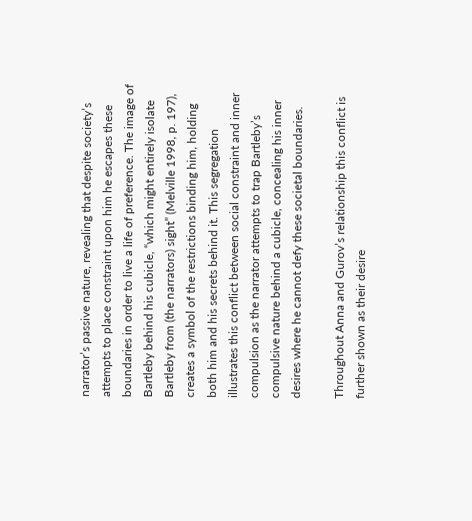narrator’s passive nature, revealing that despite society’s attempts to place constraint upon him he escapes these boundaries in order to live a life of preference. The image of Bartleby behind his cubicle, “which might entirely isolate Bartleby from (the narrators) sight” (Melville 1998, p. 197), creates a symbol of the restrictions binding him, holding both him and his secrets behind it. This segregation illustrates this conflict between social constraint and inner compulsion as the narrator attempts to trap Bartleby’s compulsive nature behind a cubicle, concealing his inner desires where he cannot defy these societal boundaries.

Throughout Anna and Gurov’s relationship this conflict is further shown as their desire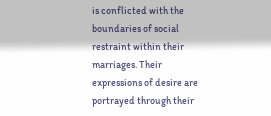is conflicted with the boundaries of social restraint within their marriages. Their expressions of desire are portrayed through their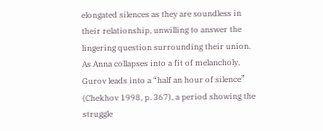elongated silences as they are soundless in their relationship, unwilling to answer the lingering question surrounding their union. As Anna collapses into a fit of melancholy, Gurov leads into a “half an hour of silence” (Chekhov 1998, p. 367), a period showing the struggle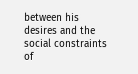between his desires and the social constraints of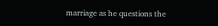marriage as he questions the